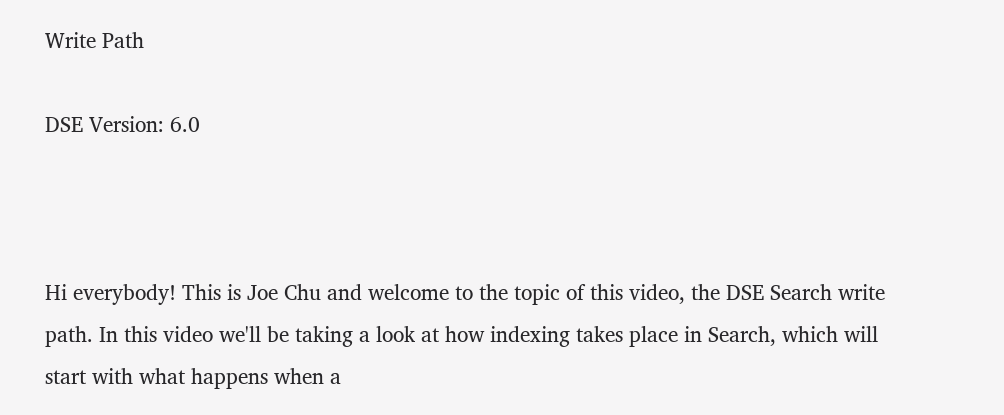Write Path

DSE Version: 6.0



Hi everybody! This is Joe Chu and welcome to the topic of this video, the DSE Search write path. In this video we'll be taking a look at how indexing takes place in Search, which will start with what happens when a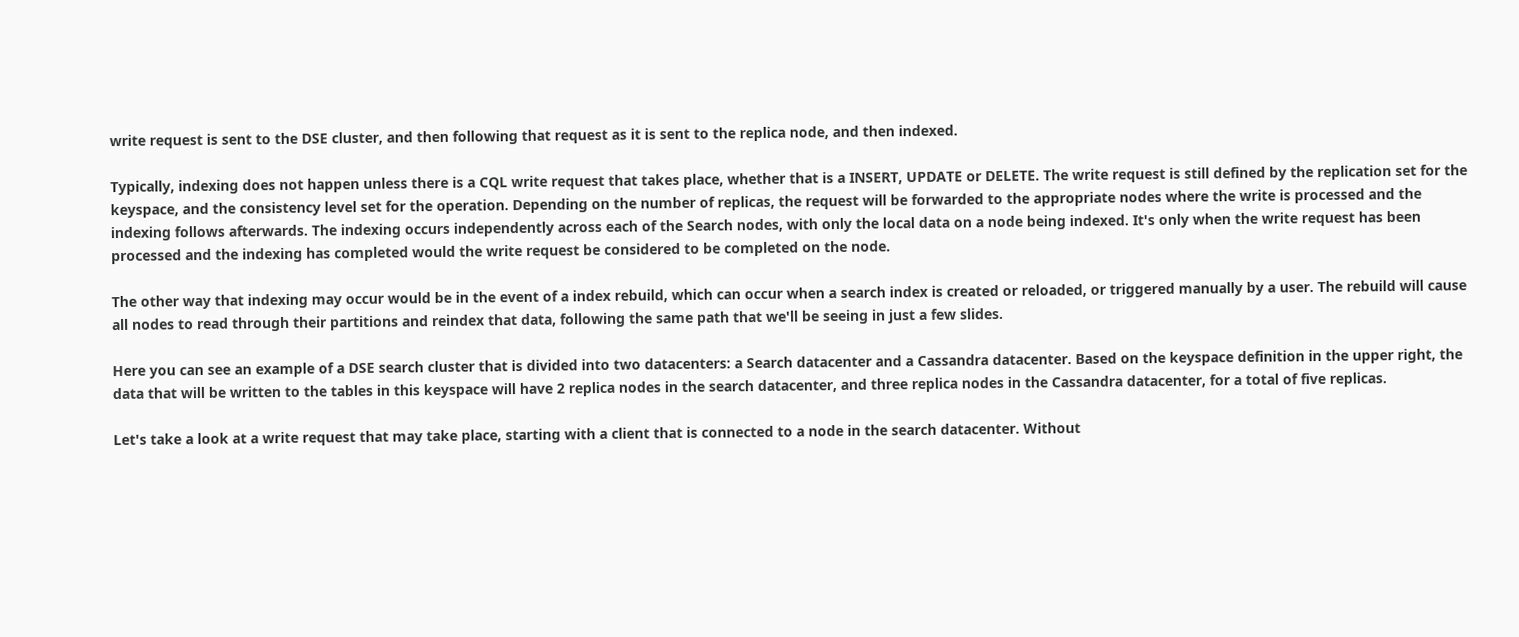write request is sent to the DSE cluster, and then following that request as it is sent to the replica node, and then indexed.

Typically, indexing does not happen unless there is a CQL write request that takes place, whether that is a INSERT, UPDATE or DELETE. The write request is still defined by the replication set for the keyspace, and the consistency level set for the operation. Depending on the number of replicas, the request will be forwarded to the appropriate nodes where the write is processed and the indexing follows afterwards. The indexing occurs independently across each of the Search nodes, with only the local data on a node being indexed. It's only when the write request has been processed and the indexing has completed would the write request be considered to be completed on the node.

The other way that indexing may occur would be in the event of a index rebuild, which can occur when a search index is created or reloaded, or triggered manually by a user. The rebuild will cause all nodes to read through their partitions and reindex that data, following the same path that we'll be seeing in just a few slides.

Here you can see an example of a DSE search cluster that is divided into two datacenters: a Search datacenter and a Cassandra datacenter. Based on the keyspace definition in the upper right, the data that will be written to the tables in this keyspace will have 2 replica nodes in the search datacenter, and three replica nodes in the Cassandra datacenter, for a total of five replicas.

Let's take a look at a write request that may take place, starting with a client that is connected to a node in the search datacenter. Without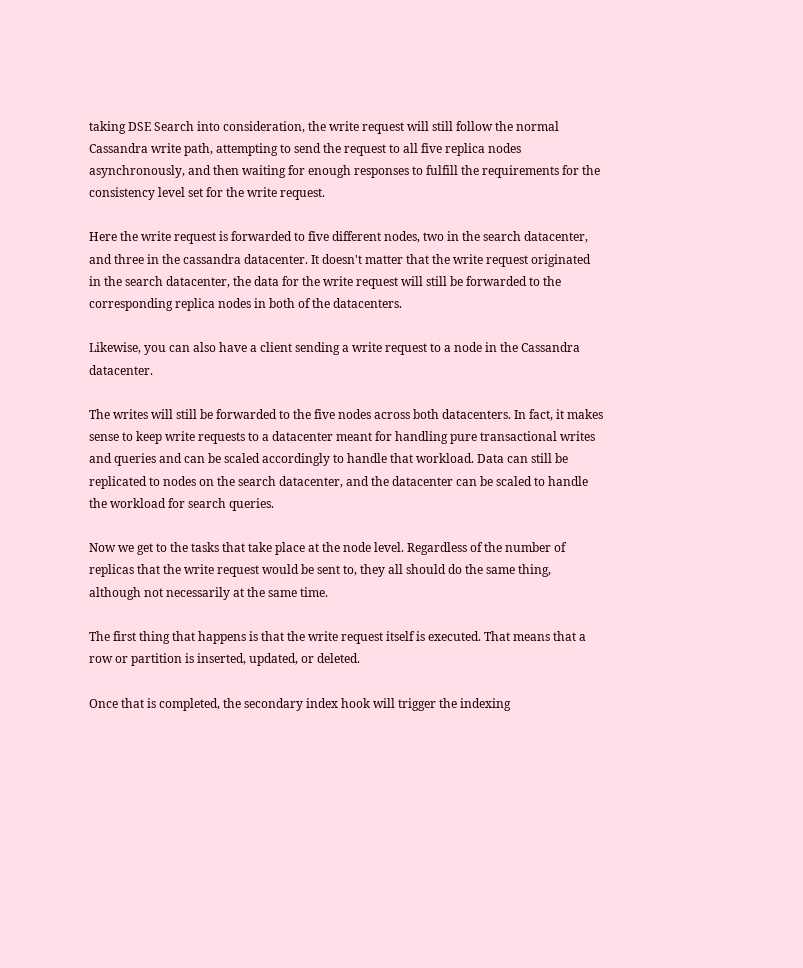taking DSE Search into consideration, the write request will still follow the normal Cassandra write path, attempting to send the request to all five replica nodes asynchronously, and then waiting for enough responses to fulfill the requirements for the consistency level set for the write request.

Here the write request is forwarded to five different nodes, two in the search datacenter, and three in the cassandra datacenter. It doesn't matter that the write request originated in the search datacenter, the data for the write request will still be forwarded to the corresponding replica nodes in both of the datacenters.

Likewise, you can also have a client sending a write request to a node in the Cassandra datacenter.

The writes will still be forwarded to the five nodes across both datacenters. In fact, it makes sense to keep write requests to a datacenter meant for handling pure transactional writes and queries and can be scaled accordingly to handle that workload. Data can still be replicated to nodes on the search datacenter, and the datacenter can be scaled to handle the workload for search queries.

Now we get to the tasks that take place at the node level. Regardless of the number of replicas that the write request would be sent to, they all should do the same thing, although not necessarily at the same time.

The first thing that happens is that the write request itself is executed. That means that a row or partition is inserted, updated, or deleted.

Once that is completed, the secondary index hook will trigger the indexing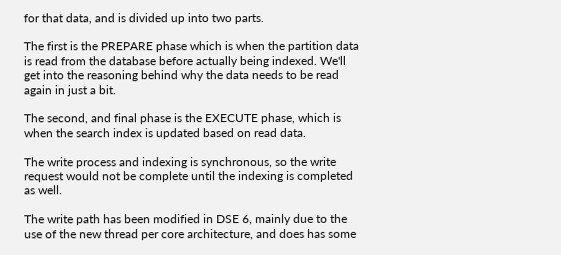for that data, and is divided up into two parts.

The first is the PREPARE phase which is when the partition data is read from the database before actually being indexed. We'll get into the reasoning behind why the data needs to be read again in just a bit.

The second, and final phase is the EXECUTE phase, which is when the search index is updated based on read data.

The write process and indexing is synchronous, so the write request would not be complete until the indexing is completed as well.

The write path has been modified in DSE 6, mainly due to the use of the new thread per core architecture, and does has some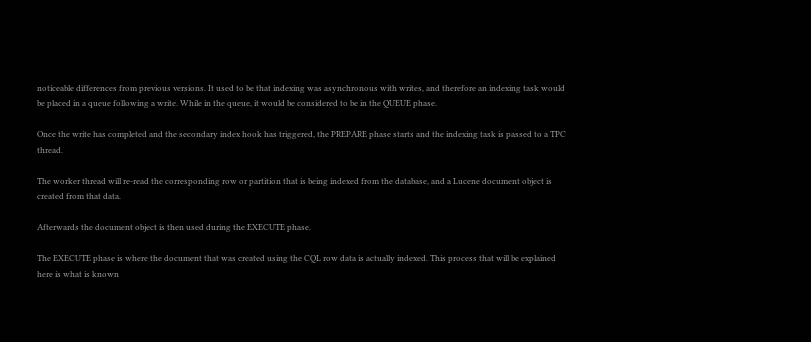noticeable differences from previous versions. It used to be that indexing was asynchronous with writes, and therefore an indexing task would be placed in a queue following a write. While in the queue, it would be considered to be in the QUEUE phase.

Once the write has completed and the secondary index hook has triggered, the PREPARE phase starts and the indexing task is passed to a TPC thread.

The worker thread will re-read the corresponding row or partition that is being indexed from the database, and a Lucene document object is created from that data.

Afterwards the document object is then used during the EXECUTE phase.

The EXECUTE phase is where the document that was created using the CQL row data is actually indexed. This process that will be explained here is what is known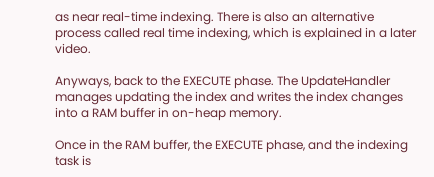as near real-time indexing. There is also an alternative process called real time indexing, which is explained in a later video.

Anyways, back to the EXECUTE phase. The UpdateHandler manages updating the index and writes the index changes into a RAM buffer in on-heap memory.

Once in the RAM buffer, the EXECUTE phase, and the indexing task is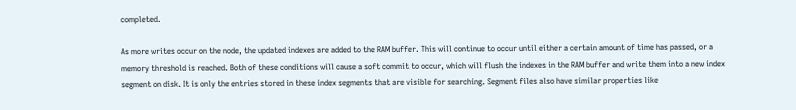completed.

As more writes occur on the node, the updated indexes are added to the RAM buffer. This will continue to occur until either a certain amount of time has passed, or a memory threshold is reached. Both of these conditions will cause a soft commit to occur, which will flush the indexes in the RAM buffer and write them into a new index segment on disk. It is only the entries stored in these index segments that are visible for searching. Segment files also have similar properties like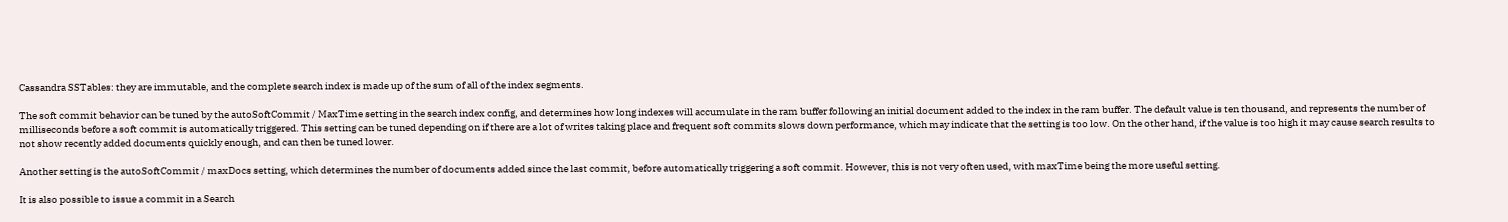Cassandra SSTables: they are immutable, and the complete search index is made up of the sum of all of the index segments.

The soft commit behavior can be tuned by the autoSoftCommit / MaxTime setting in the search index config, and determines how long indexes will accumulate in the ram buffer following an initial document added to the index in the ram buffer. The default value is ten thousand, and represents the number of milliseconds before a soft commit is automatically triggered. This setting can be tuned depending on if there are a lot of writes taking place and frequent soft commits slows down performance, which may indicate that the setting is too low. On the other hand, if the value is too high it may cause search results to not show recently added documents quickly enough, and can then be tuned lower.

Another setting is the autoSoftCommit / maxDocs setting, which determines the number of documents added since the last commit, before automatically triggering a soft commit. However, this is not very often used, with maxTime being the more useful setting.

It is also possible to issue a commit in a Search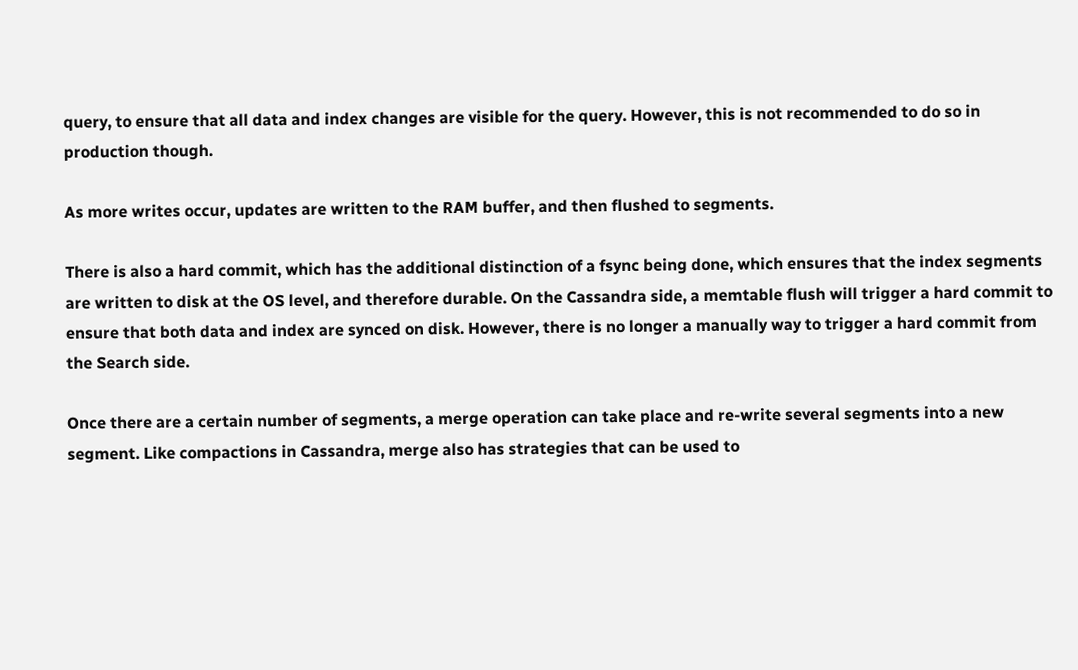query, to ensure that all data and index changes are visible for the query. However, this is not recommended to do so in production though.

As more writes occur, updates are written to the RAM buffer, and then flushed to segments.

There is also a hard commit, which has the additional distinction of a fsync being done, which ensures that the index segments are written to disk at the OS level, and therefore durable. On the Cassandra side, a memtable flush will trigger a hard commit to ensure that both data and index are synced on disk. However, there is no longer a manually way to trigger a hard commit from the Search side.

Once there are a certain number of segments, a merge operation can take place and re-write several segments into a new segment. Like compactions in Cassandra, merge also has strategies that can be used to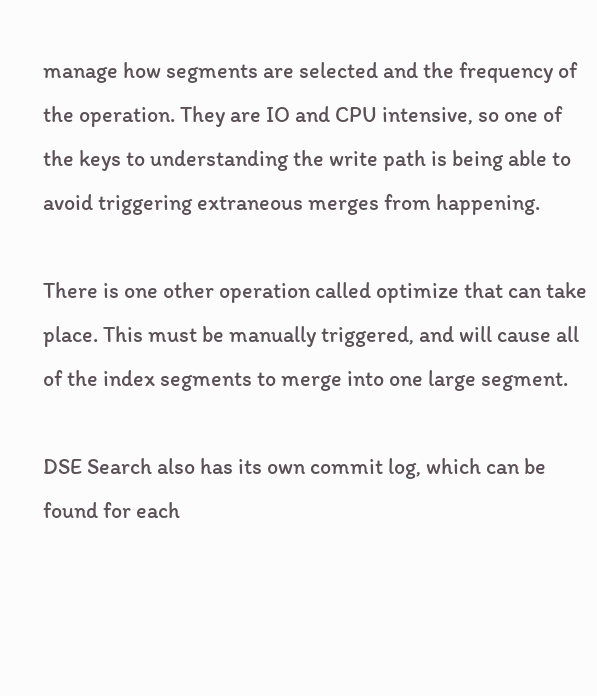manage how segments are selected and the frequency of the operation. They are IO and CPU intensive, so one of the keys to understanding the write path is being able to avoid triggering extraneous merges from happening.

There is one other operation called optimize that can take place. This must be manually triggered, and will cause all of the index segments to merge into one large segment.

DSE Search also has its own commit log, which can be found for each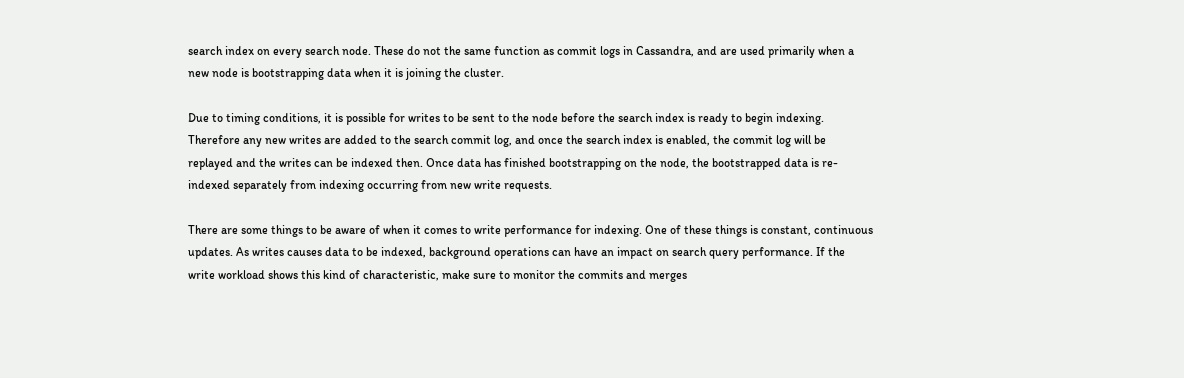search index on every search node. These do not the same function as commit logs in Cassandra, and are used primarily when a new node is bootstrapping data when it is joining the cluster.

Due to timing conditions, it is possible for writes to be sent to the node before the search index is ready to begin indexing. Therefore any new writes are added to the search commit log, and once the search index is enabled, the commit log will be replayed and the writes can be indexed then. Once data has finished bootstrapping on the node, the bootstrapped data is re-indexed separately from indexing occurring from new write requests.

There are some things to be aware of when it comes to write performance for indexing. One of these things is constant, continuous updates. As writes causes data to be indexed, background operations can have an impact on search query performance. If the write workload shows this kind of characteristic, make sure to monitor the commits and merges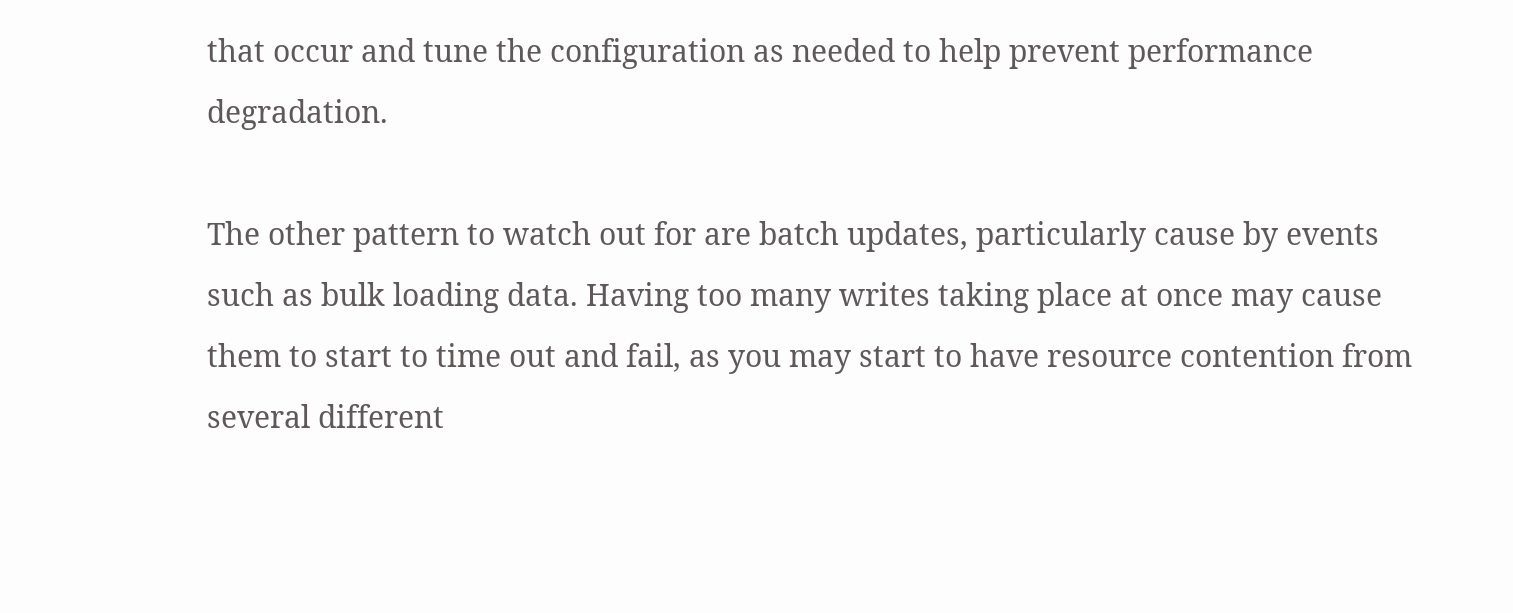that occur and tune the configuration as needed to help prevent performance degradation.

The other pattern to watch out for are batch updates, particularly cause by events such as bulk loading data. Having too many writes taking place at once may cause them to start to time out and fail, as you may start to have resource contention from several different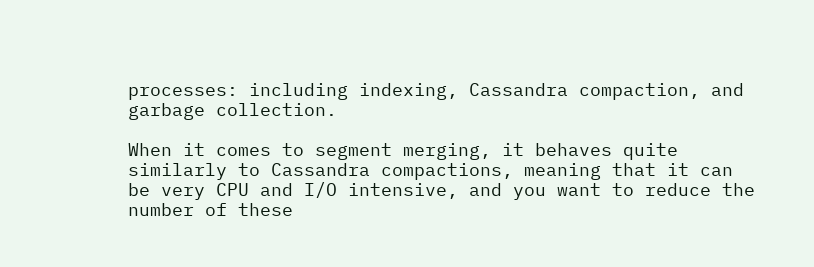processes: including indexing, Cassandra compaction, and garbage collection.

When it comes to segment merging, it behaves quite similarly to Cassandra compactions, meaning that it can be very CPU and I/O intensive, and you want to reduce the number of these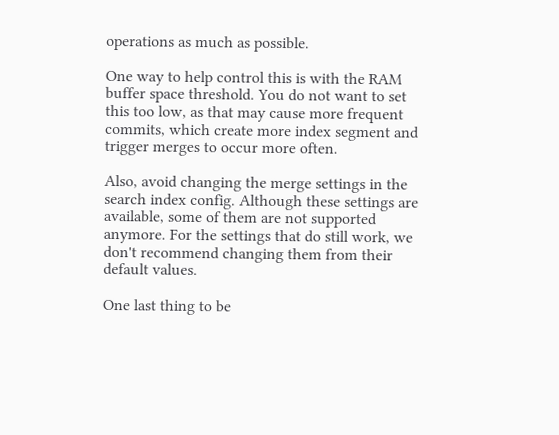operations as much as possible.

One way to help control this is with the RAM buffer space threshold. You do not want to set this too low, as that may cause more frequent commits, which create more index segment and trigger merges to occur more often.

Also, avoid changing the merge settings in the search index config. Although these settings are available, some of them are not supported anymore. For the settings that do still work, we don't recommend changing them from their default values.

One last thing to be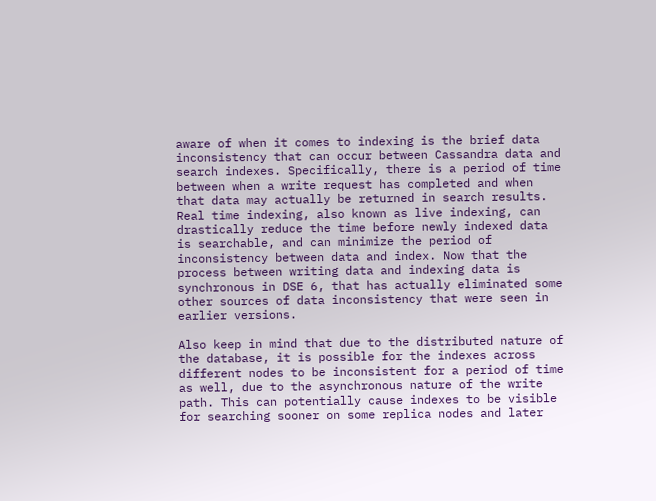aware of when it comes to indexing is the brief data inconsistency that can occur between Cassandra data and search indexes. Specifically, there is a period of time between when a write request has completed and when that data may actually be returned in search results. Real time indexing, also known as live indexing, can drastically reduce the time before newly indexed data is searchable, and can minimize the period of inconsistency between data and index. Now that the process between writing data and indexing data is synchronous in DSE 6, that has actually eliminated some other sources of data inconsistency that were seen in earlier versions.

Also keep in mind that due to the distributed nature of the database, it is possible for the indexes across different nodes to be inconsistent for a period of time as well, due to the asynchronous nature of the write path. This can potentially cause indexes to be visible for searching sooner on some replica nodes and later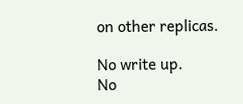on other replicas.

No write up.
No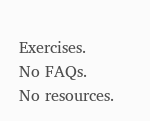Exercises.
No FAQs.
No resources.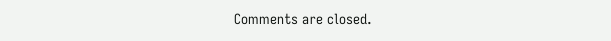Comments are closed.